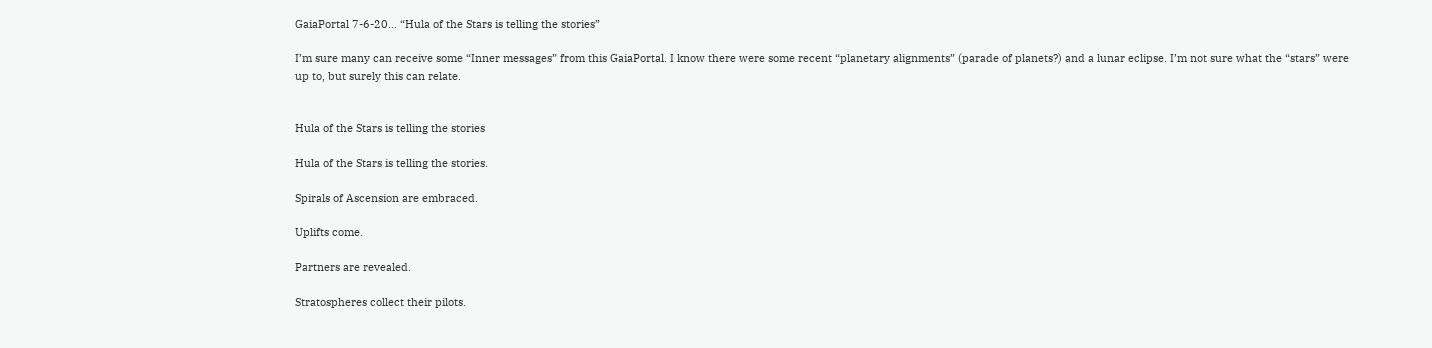GaiaPortal 7-6-20… “Hula of the Stars is telling the stories”

I’m sure many can receive some “Inner messages” from this GaiaPortal. I know there were some recent “planetary alignments” (parade of planets?) and a lunar eclipse. I’m not sure what the “stars” were up to, but surely this can relate.


Hula of the Stars is telling the stories

Hula of the Stars is telling the stories.

Spirals of Ascension are embraced.

Uplifts come.

Partners are revealed.

Stratospheres collect their pilots.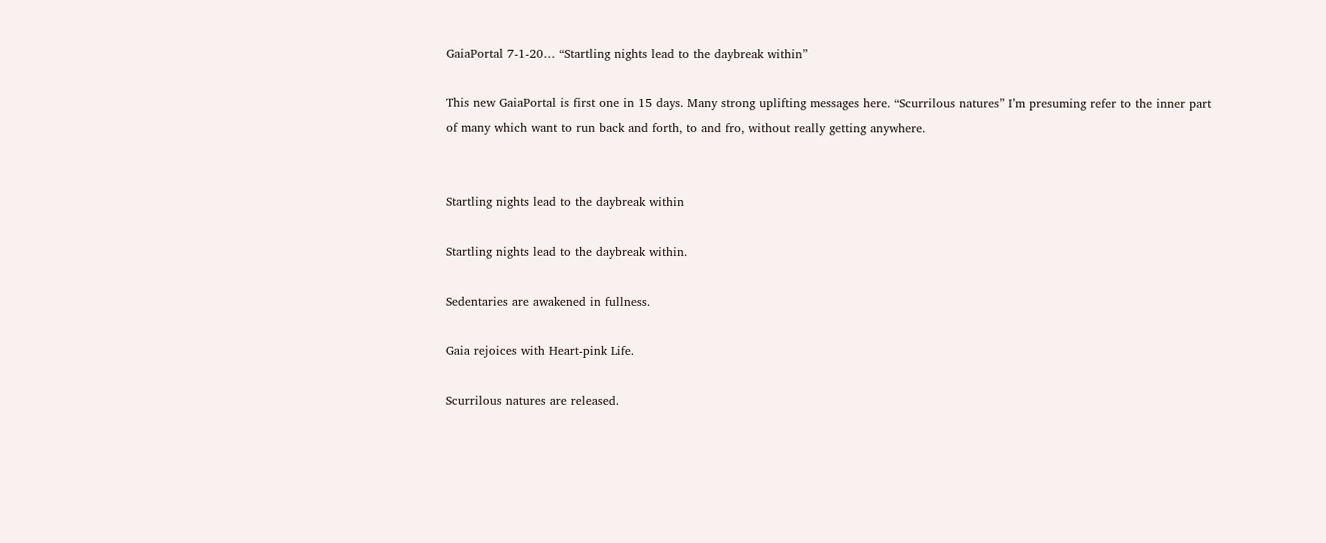GaiaPortal 7-1-20… “Startling nights lead to the daybreak within”

This new GaiaPortal is first one in 15 days. Many strong uplifting messages here. “Scurrilous natures” I’m presuming refer to the inner part of many which want to run back and forth, to and fro, without really getting anywhere.


Startling nights lead to the daybreak within

Startling nights lead to the daybreak within.

Sedentaries are awakened in fullness.

Gaia rejoices with Heart-pink Life.

Scurrilous natures are released.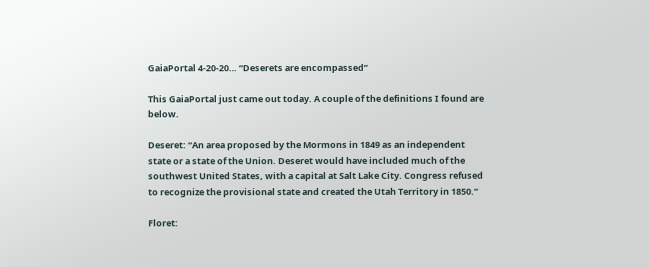GaiaPortal 4-20-20… “Deserets are encompassed”

This GaiaPortal just came out today. A couple of the definitions I found are below.

Deseret: “An area proposed by the Mormons in 1849 as an independent state or a state of the Union. Deseret would have included much of the southwest United States, with a capital at Salt Lake City. Congress refused to recognize the provisional state and created the Utah Territory in 1850.”

Floret: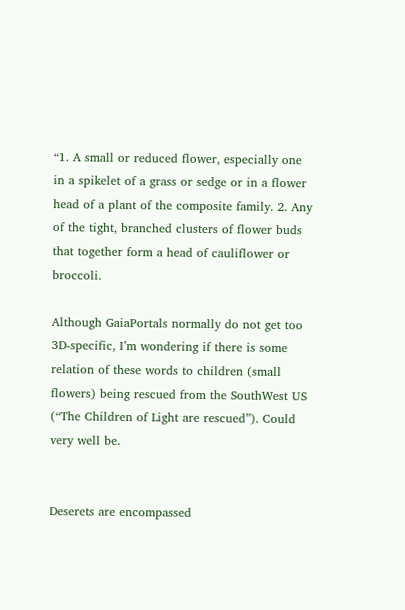“1. A small or reduced flower, especially one in a spikelet of a grass or sedge or in a flower head of a plant of the composite family. 2. Any of the tight, branched clusters of flower buds that together form a head of cauliflower or broccoli.

Although GaiaPortals normally do not get too 3D-specific, I’m wondering if there is some relation of these words to children (small flowers) being rescued from the SouthWest US (“The Children of Light are rescued”). Could very well be.


Deserets are encompassed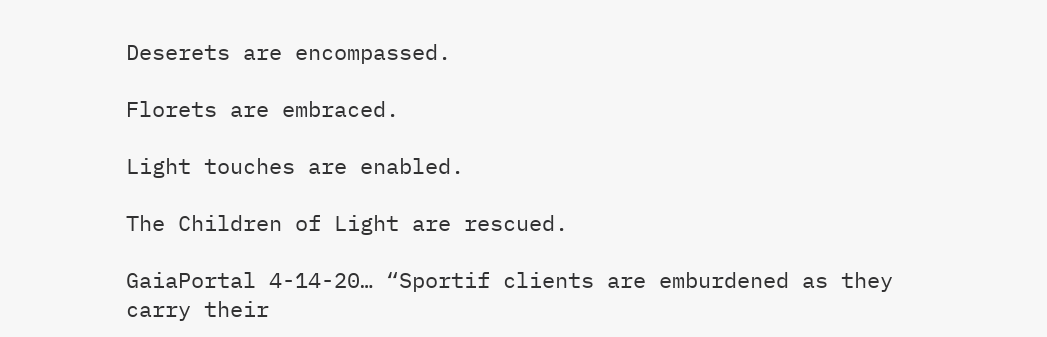Deserets are encompassed.

Florets are embraced.

Light touches are enabled.

The Children of Light are rescued.

GaiaPortal 4-14-20… “Sportif clients are emburdened as they carry their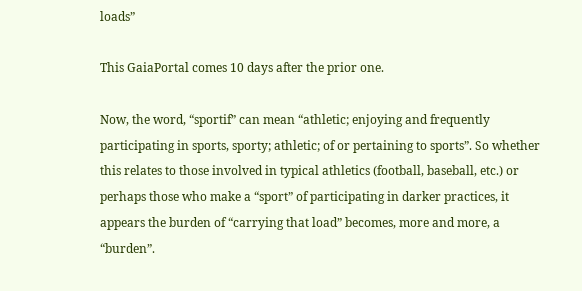loads”

This GaiaPortal comes 10 days after the prior one.

Now, the word, “sportif” can mean “athletic; enjoying and frequently participating in sports, sporty; athletic; of or pertaining to sports”. So whether this relates to those involved in typical athletics (football, baseball, etc.) or perhaps those who make a “sport” of participating in darker practices, it appears the burden of “carrying that load” becomes, more and more, a “burden”.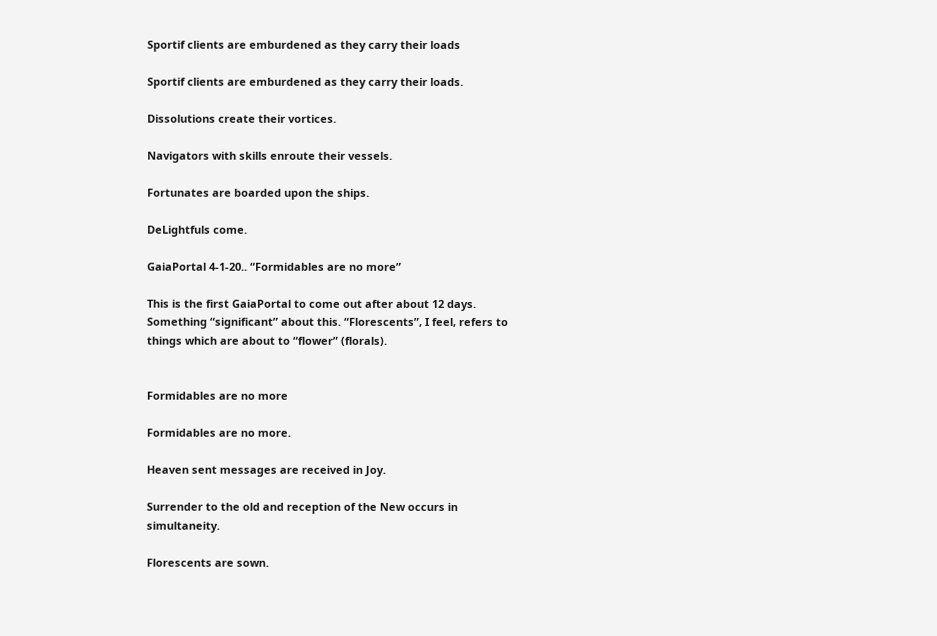Sportif clients are emburdened as they carry their loads

Sportif clients are emburdened as they carry their loads.

Dissolutions create their vortices.

Navigators with skills enroute their vessels.

Fortunates are boarded upon the ships.

DeLightfuls come.

GaiaPortal 4-1-20.. “Formidables are no more”

This is the first GaiaPortal to come out after about 12 days. Something “significant” about this. “Florescents”, I feel, refers to things which are about to “flower” (florals).


Formidables are no more

Formidables are no more.

Heaven sent messages are received in Joy.

Surrender to the old and reception of the New occurs in simultaneity.

Florescents are sown.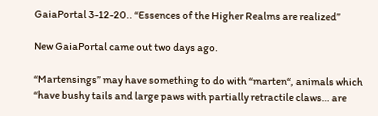GaiaPortal 3-12-20.. “Essences of the Higher Realms are realized”

New GaiaPortal came out two days ago.

“Martensings” may have something to do with “marten“, animals which “have bushy tails and large paws with partially retractile claws… are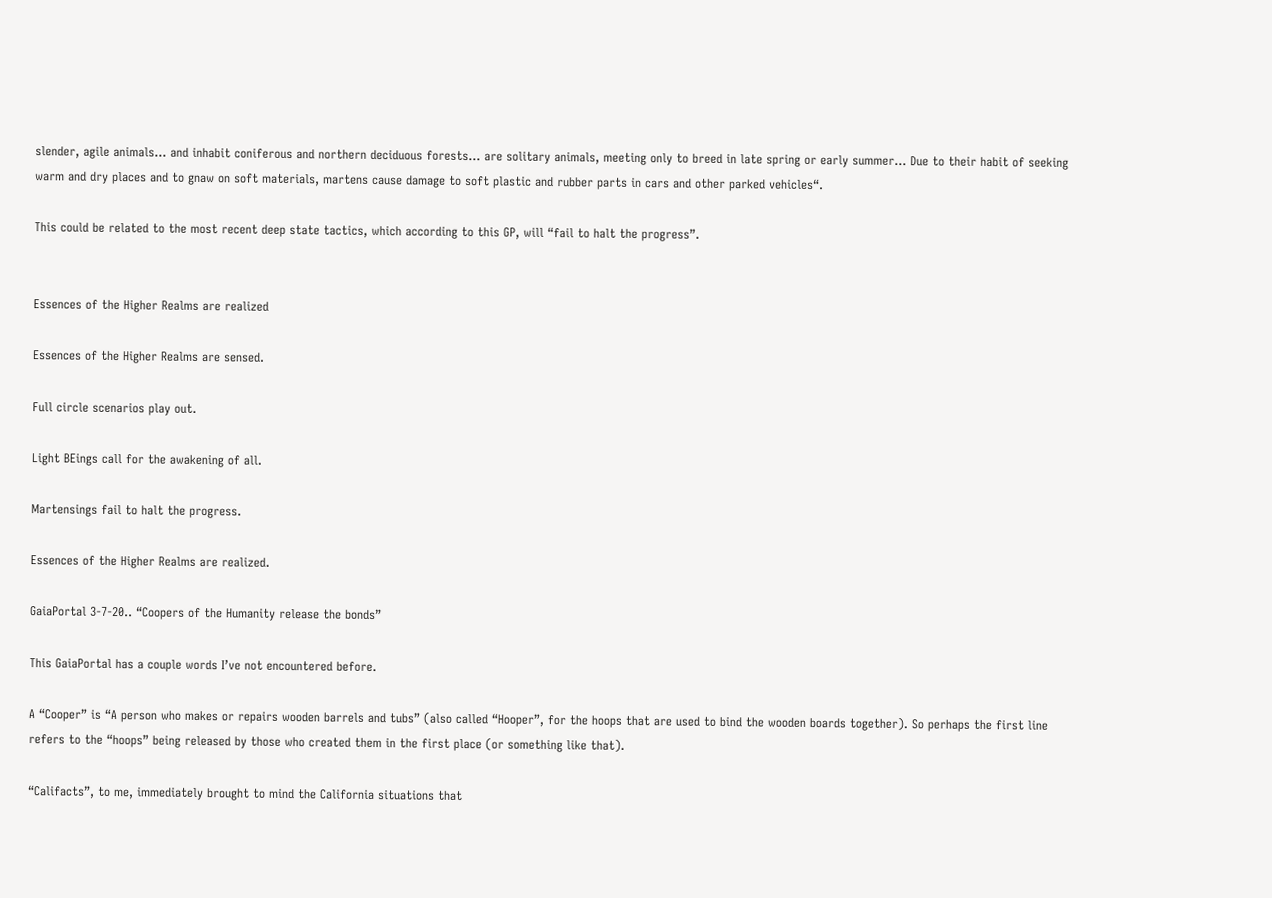slender, agile animals… and inhabit coniferous and northern deciduous forests… are solitary animals, meeting only to breed in late spring or early summer… Due to their habit of seeking warm and dry places and to gnaw on soft materials, martens cause damage to soft plastic and rubber parts in cars and other parked vehicles“.

This could be related to the most recent deep state tactics, which according to this GP, will “fail to halt the progress”.


Essences of the Higher Realms are realized

Essences of the Higher Realms are sensed.

Full circle scenarios play out.

Light BEings call for the awakening of all.

Martensings fail to halt the progress.

Essences of the Higher Realms are realized.

GaiaPortal 3-7-20.. “Coopers of the Humanity release the bonds”

This GaiaPortal has a couple words I’ve not encountered before.

A “Cooper” is “A person who makes or repairs wooden barrels and tubs” (also called “Hooper”, for the hoops that are used to bind the wooden boards together). So perhaps the first line refers to the “hoops” being released by those who created them in the first place (or something like that).

“Califacts”, to me, immediately brought to mind the California situations that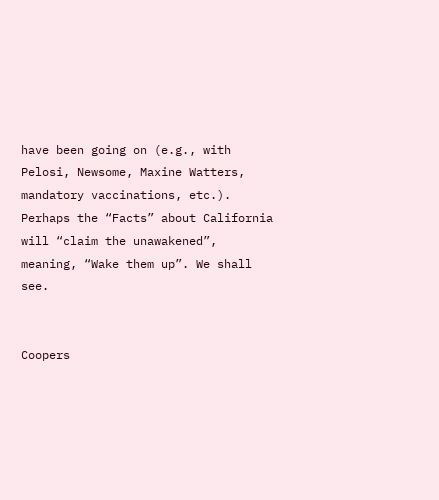have been going on (e.g., with Pelosi, Newsome, Maxine Watters, mandatory vaccinations, etc.). Perhaps the “Facts” about California will “claim the unawakened”, meaning, “Wake them up”. We shall see.


Coopers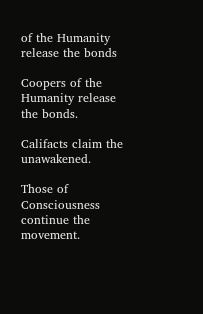of the Humanity release the bonds

Coopers of the Humanity release the bonds.

Califacts claim the unawakened.

Those of Consciousness continue the movement.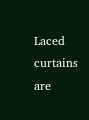Laced curtains are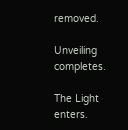removed.

Unveiling completes.

The Light enters.